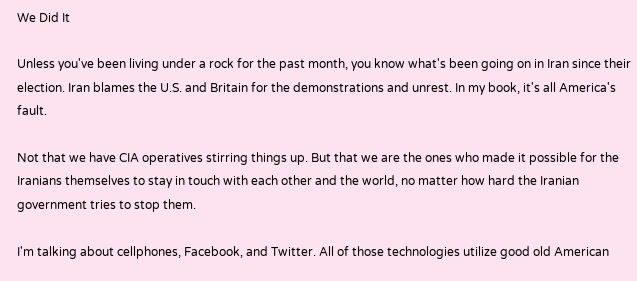We Did It

Unless you've been living under a rock for the past month, you know what's been going on in Iran since their election. Iran blames the U.S. and Britain for the demonstrations and unrest. In my book, it's all America's fault.

Not that we have CIA operatives stirring things up. But that we are the ones who made it possible for the Iranians themselves to stay in touch with each other and the world, no matter how hard the Iranian government tries to stop them.

I'm talking about cellphones, Facebook, and Twitter. All of those technologies utilize good old American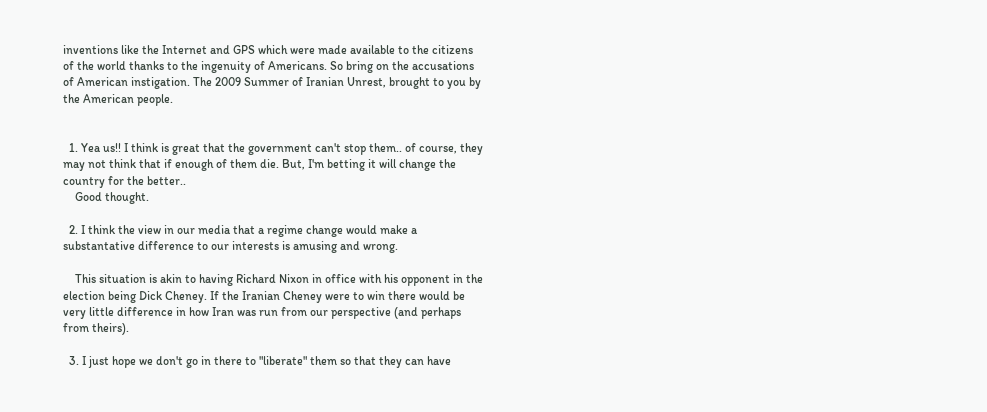inventions like the Internet and GPS which were made available to the citizens of the world thanks to the ingenuity of Americans. So bring on the accusations of American instigation. The 2009 Summer of Iranian Unrest, brought to you by the American people.


  1. Yea us!! I think is great that the government can't stop them.. of course, they may not think that if enough of them die. But, I'm betting it will change the country for the better..
    Good thought.

  2. I think the view in our media that a regime change would make a substantative difference to our interests is amusing and wrong.

    This situation is akin to having Richard Nixon in office with his opponent in the election being Dick Cheney. If the Iranian Cheney were to win there would be very little difference in how Iran was run from our perspective (and perhaps from theirs).

  3. I just hope we don't go in there to "liberate" them so that they can have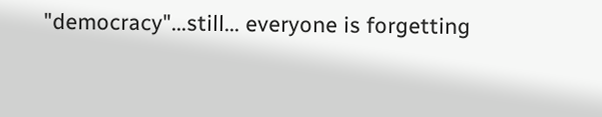"democracy"...still... everyone is forgetting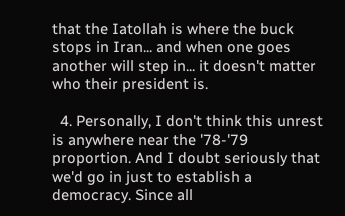that the Iatollah is where the buck stops in Iran... and when one goes another will step in... it doesn't matter who their president is.

  4. Personally, I don't think this unrest is anywhere near the '78-'79 proportion. And I doubt seriously that we'd go in just to establish a democracy. Since all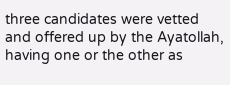three candidates were vetted and offered up by the Ayatollah, having one or the other as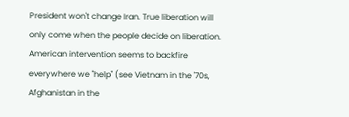President won't change Iran. True liberation will only come when the people decide on liberation. American intervention seems to backfire everywhere we "help" (see Vietnam in the '70s, Afghanistan in the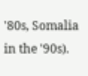'80s, Somalia in the '90s).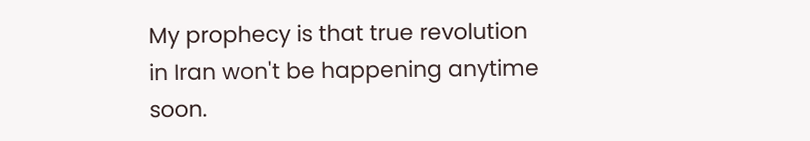My prophecy is that true revolution in Iran won't be happening anytime soon.